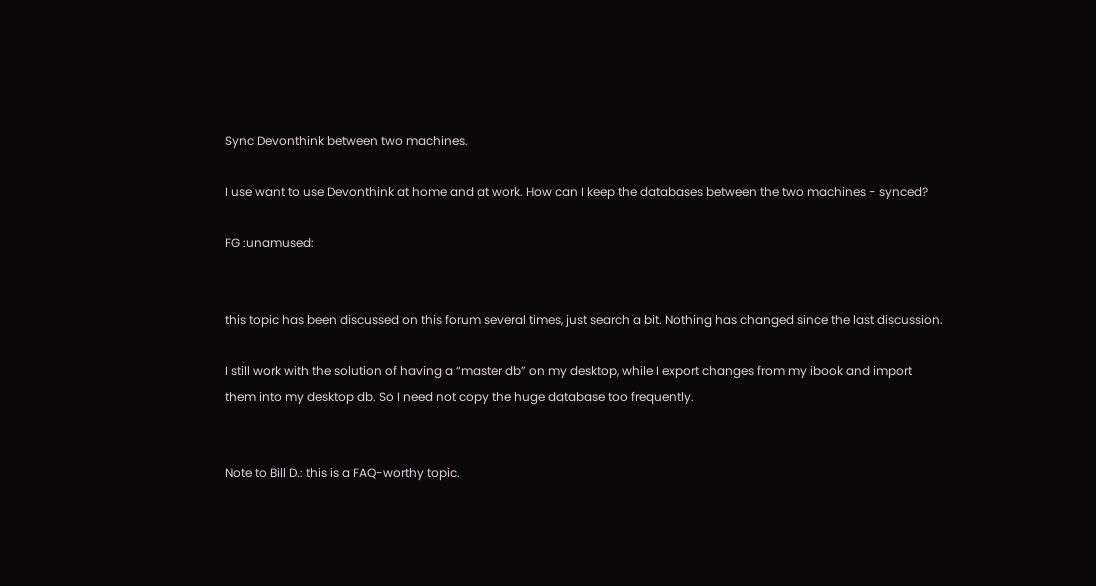Sync Devonthink between two machines.

I use want to use Devonthink at home and at work. How can I keep the databases between the two machines - synced?

FG :unamused:


this topic has been discussed on this forum several times, just search a bit. Nothing has changed since the last discussion.

I still work with the solution of having a “master db” on my desktop, while I export changes from my ibook and import them into my desktop db. So I need not copy the huge database too frequently.


Note to Bill D.: this is a FAQ-worthy topic.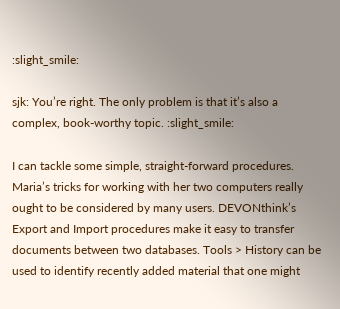:slight_smile:

sjk: You’re right. The only problem is that it’s also a complex, book-worthy topic. :slight_smile:

I can tackle some simple, straight-forward procedures. Maria’s tricks for working with her two computers really ought to be considered by many users. DEVONthink’s Export and Import procedures make it easy to transfer documents between two databases. Tools > History can be used to identify recently added material that one might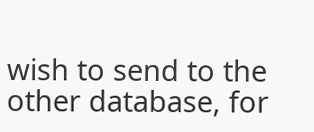wish to send to the other database, for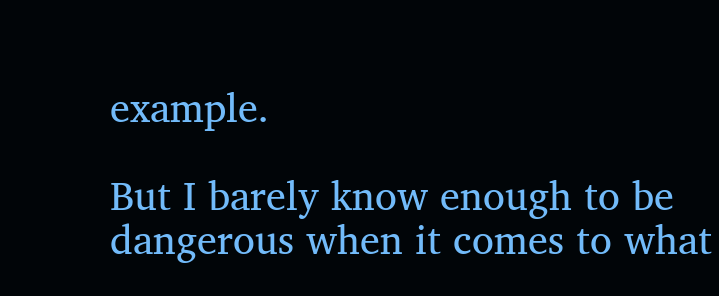example.

But I barely know enough to be dangerous when it comes to what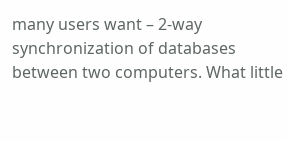many users want – 2-way synchronization of databases between two computers. What little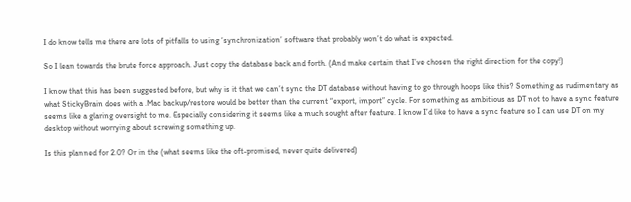I do know tells me there are lots of pitfalls to using ‘synchronization’ software that probably won’t do what is expected.

So I lean towards the brute force approach. Just copy the database back and forth. (And make certain that I’ve chosen the right direction for the copy!)

I know that this has been suggested before, but why is it that we can’t sync the DT database without having to go through hoops like this? Something as rudimentary as what StickyBrain does with a .Mac backup/restore would be better than the current “export, import” cycle. For something as ambitious as DT not to have a sync feature seems like a glaring oversight to me. Especially considering it seems like a much sought after feature. I know I’d like to have a sync feature so I can use DT on my desktop without worrying about screwing something up.

Is this planned for 2.0? Or in the (what seems like the oft-promised, never quite delivered)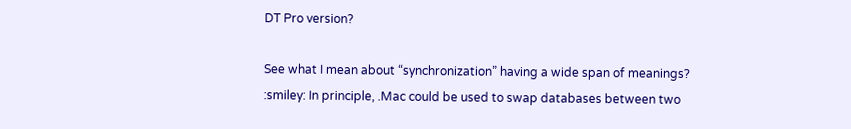DT Pro version?

See what I mean about “synchronization” having a wide span of meanings? :smiley: In principle, .Mac could be used to swap databases between two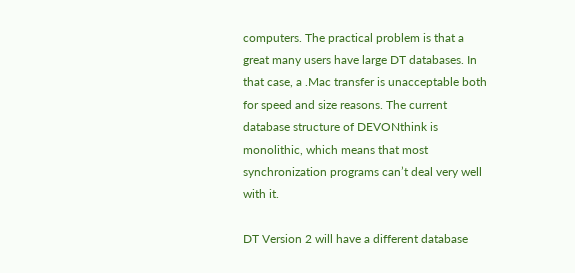computers. The practical problem is that a great many users have large DT databases. In that case, a .Mac transfer is unacceptable both for speed and size reasons. The current database structure of DEVONthink is monolithic, which means that most synchronization programs can’t deal very well with it.

DT Version 2 will have a different database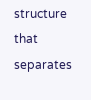structure that separates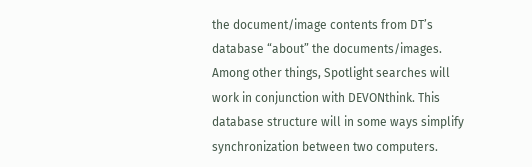the document/image contents from DT’s database “about” the documents/images. Among other things, Spotlight searches will work in conjunction with DEVONthink. This database structure will in some ways simplify synchronization between two computers.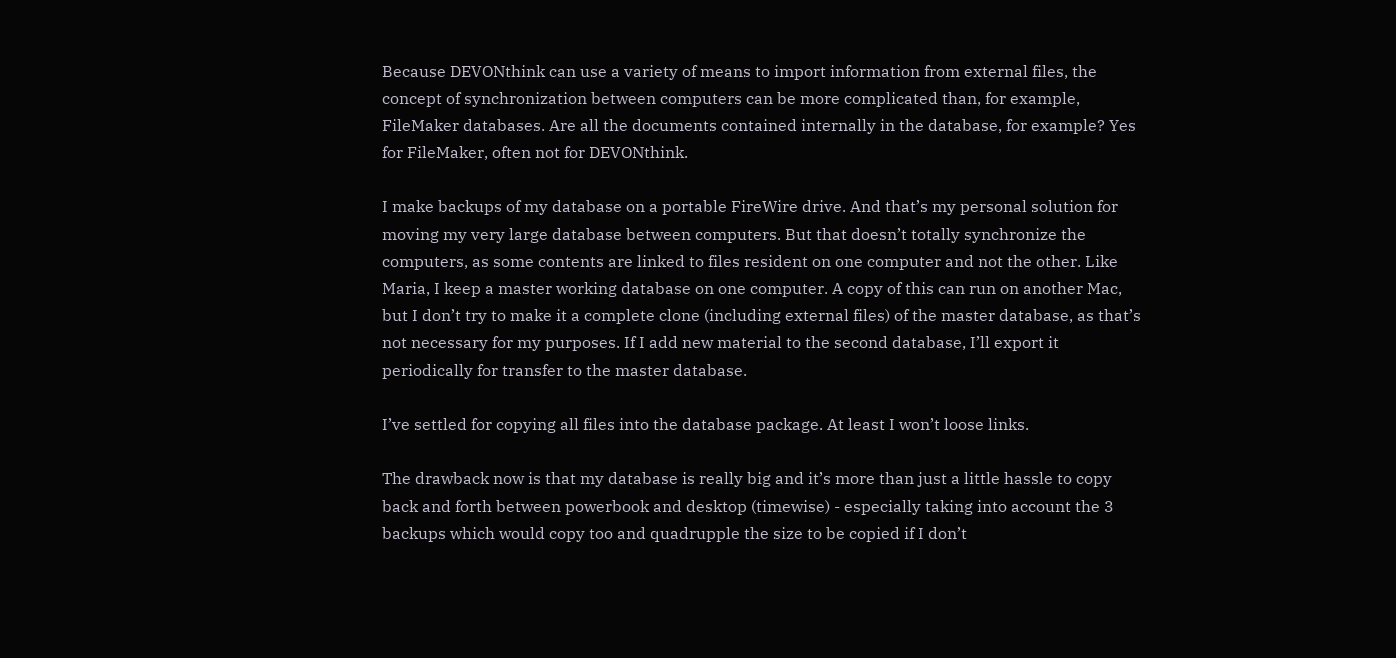Because DEVONthink can use a variety of means to import information from external files, the concept of synchronization between computers can be more complicated than, for example, FileMaker databases. Are all the documents contained internally in the database, for example? Yes for FileMaker, often not for DEVONthink.

I make backups of my database on a portable FireWire drive. And that’s my personal solution for moving my very large database between computers. But that doesn’t totally synchronize the computers, as some contents are linked to files resident on one computer and not the other. Like Maria, I keep a master working database on one computer. A copy of this can run on another Mac, but I don’t try to make it a complete clone (including external files) of the master database, as that’s not necessary for my purposes. If I add new material to the second database, I’ll export it periodically for transfer to the master database.

I’ve settled for copying all files into the database package. At least I won’t loose links.

The drawback now is that my database is really big and it’s more than just a little hassle to copy back and forth between powerbook and desktop (timewise) - especially taking into account the 3 backups which would copy too and quadrupple the size to be copied if I don’t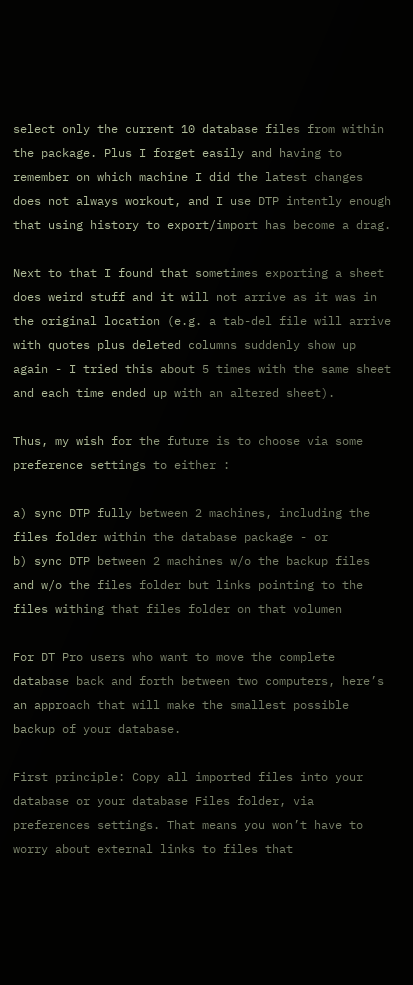select only the current 10 database files from within the package. Plus I forget easily and having to remember on which machine I did the latest changes does not always workout, and I use DTP intently enough that using history to export/import has become a drag.

Next to that I found that sometimes exporting a sheet does weird stuff and it will not arrive as it was in the original location (e.g. a tab-del file will arrive with quotes plus deleted columns suddenly show up again - I tried this about 5 times with the same sheet and each time ended up with an altered sheet).

Thus, my wish for the future is to choose via some preference settings to either :

a) sync DTP fully between 2 machines, including the files folder within the database package - or
b) sync DTP between 2 machines w/o the backup files and w/o the files folder but links pointing to the files withing that files folder on that volumen

For DT Pro users who want to move the complete database back and forth between two computers, here’s an approach that will make the smallest possible backup of your database.

First principle: Copy all imported files into your database or your database Files folder, via preferences settings. That means you won’t have to worry about external links to files that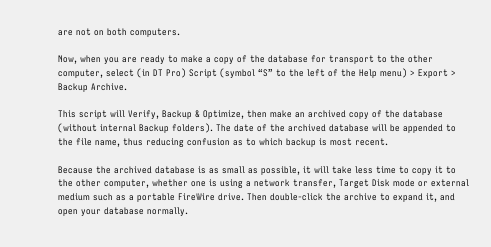are not on both computers.

Now, when you are ready to make a copy of the database for transport to the other computer, select (in DT Pro) Script (symbol “S” to the left of the Help menu) > Export > Backup Archive.

This script will Verify, Backup & Optimize, then make an archived copy of the database (without internal Backup folders). The date of the archived database will be appended to the file name, thus reducing confusion as to which backup is most recent.

Because the archived database is as small as possible, it will take less time to copy it to the other computer, whether one is using a network transfer, Target Disk mode or external medium such as a portable FireWire drive. Then double-click the archive to expand it, and open your database normally.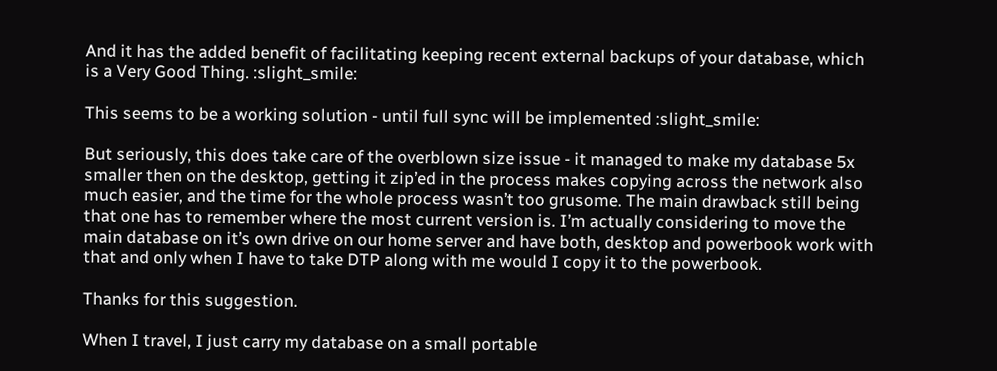And it has the added benefit of facilitating keeping recent external backups of your database, which is a Very Good Thing. :slight_smile:

This seems to be a working solution - until full sync will be implemented :slight_smile:

But seriously, this does take care of the overblown size issue - it managed to make my database 5x smaller then on the desktop, getting it zip’ed in the process makes copying across the network also much easier, and the time for the whole process wasn’t too grusome. The main drawback still being that one has to remember where the most current version is. I’m actually considering to move the main database on it’s own drive on our home server and have both, desktop and powerbook work with that and only when I have to take DTP along with me would I copy it to the powerbook.

Thanks for this suggestion.

When I travel, I just carry my database on a small portable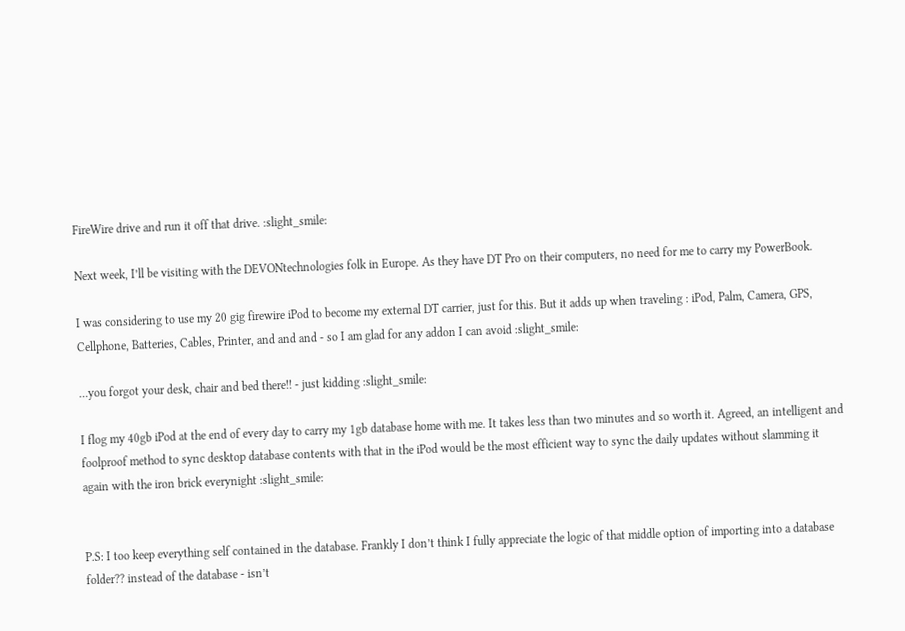FireWire drive and run it off that drive. :slight_smile:

Next week, I’ll be visiting with the DEVONtechnologies folk in Europe. As they have DT Pro on their computers, no need for me to carry my PowerBook.

I was considering to use my 20 gig firewire iPod to become my external DT carrier, just for this. But it adds up when traveling : iPod, Palm, Camera, GPS, Cellphone, Batteries, Cables, Printer, and and and - so I am glad for any addon I can avoid :slight_smile:

…you forgot your desk, chair and bed there!! - just kidding :slight_smile:

I flog my 40gb iPod at the end of every day to carry my 1gb database home with me. It takes less than two minutes and so worth it. Agreed, an intelligent and foolproof method to sync desktop database contents with that in the iPod would be the most efficient way to sync the daily updates without slamming it again with the iron brick everynight :slight_smile:


P.S: I too keep everything self contained in the database. Frankly I don’t think I fully appreciate the logic of that middle option of importing into a database folder?? instead of the database - isn’t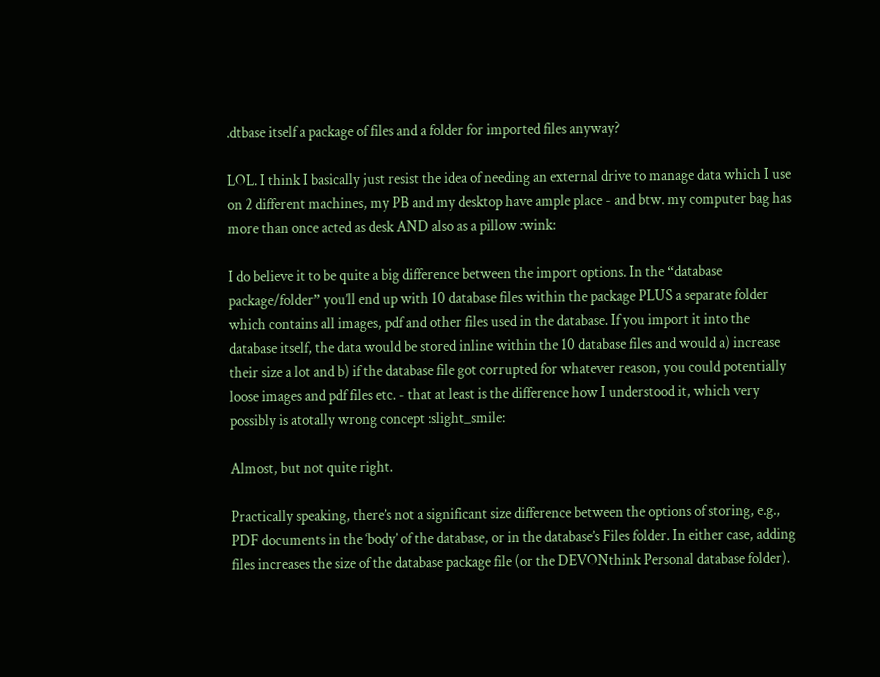.dtbase itself a package of files and a folder for imported files anyway?

LOL. I think I basically just resist the idea of needing an external drive to manage data which I use on 2 different machines, my PB and my desktop have ample place - and btw. my computer bag has more than once acted as desk AND also as a pillow :wink:

I do believe it to be quite a big difference between the import options. In the “database package/folder” you’ll end up with 10 database files within the package PLUS a separate folder which contains all images, pdf and other files used in the database. If you import it into the database itself, the data would be stored inline within the 10 database files and would a) increase their size a lot and b) if the database file got corrupted for whatever reason, you could potentially loose images and pdf files etc. - that at least is the difference how I understood it, which very possibly is atotally wrong concept :slight_smile:

Almost, but not quite right.

Practically speaking, there’s not a significant size difference between the options of storing, e.g., PDF documents in the ‘body’ of the database, or in the database’s Files folder. In either case, adding files increases the size of the database package file (or the DEVONthink Personal database folder).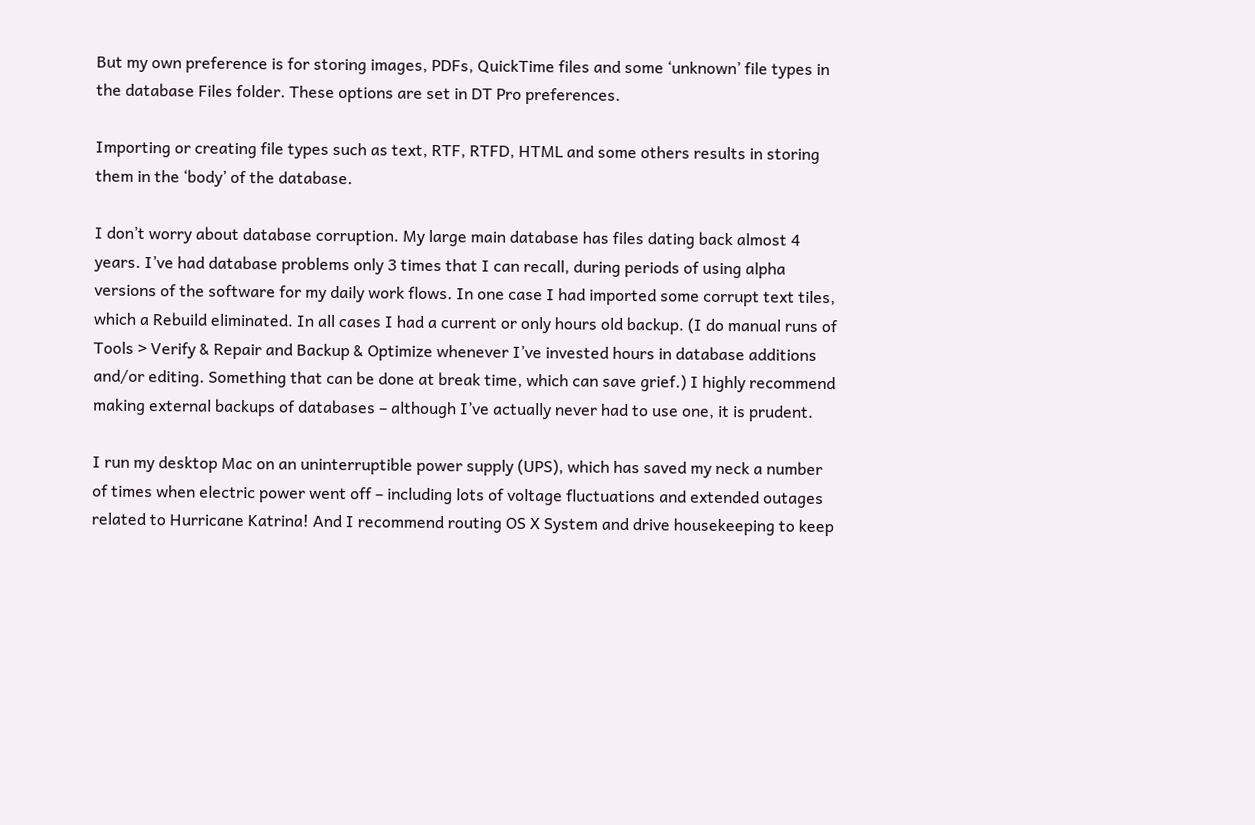But my own preference is for storing images, PDFs, QuickTime files and some ‘unknown’ file types in the database Files folder. These options are set in DT Pro preferences.

Importing or creating file types such as text, RTF, RTFD, HTML and some others results in storing them in the ‘body’ of the database.

I don’t worry about database corruption. My large main database has files dating back almost 4 years. I’ve had database problems only 3 times that I can recall, during periods of using alpha versions of the software for my daily work flows. In one case I had imported some corrupt text tiles, which a Rebuild eliminated. In all cases I had a current or only hours old backup. (I do manual runs of Tools > Verify & Repair and Backup & Optimize whenever I’ve invested hours in database additions and/or editing. Something that can be done at break time, which can save grief.) I highly recommend making external backups of databases – although I’ve actually never had to use one, it is prudent.

I run my desktop Mac on an uninterruptible power supply (UPS), which has saved my neck a number of times when electric power went off – including lots of voltage fluctuations and extended outages related to Hurricane Katrina! And I recommend routing OS X System and drive housekeeping to keep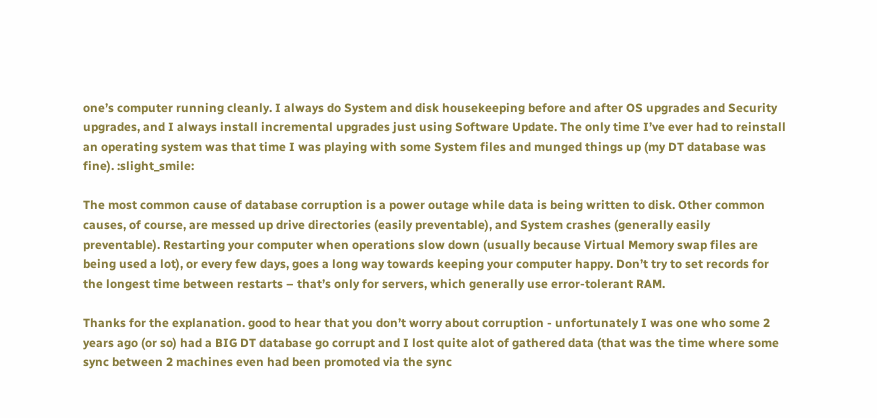one’s computer running cleanly. I always do System and disk housekeeping before and after OS upgrades and Security upgrades, and I always install incremental upgrades just using Software Update. The only time I’ve ever had to reinstall an operating system was that time I was playing with some System files and munged things up (my DT database was fine). :slight_smile:

The most common cause of database corruption is a power outage while data is being written to disk. Other common causes, of course, are messed up drive directories (easily preventable), and System crashes (generally easily preventable). Restarting your computer when operations slow down (usually because Virtual Memory swap files are being used a lot), or every few days, goes a long way towards keeping your computer happy. Don’t try to set records for the longest time between restarts – that’s only for servers, which generally use error-tolerant RAM.

Thanks for the explanation. good to hear that you don’t worry about corruption - unfortunately I was one who some 2 years ago (or so) had a BIG DT database go corrupt and I lost quite alot of gathered data (that was the time where some sync between 2 machines even had been promoted via the sync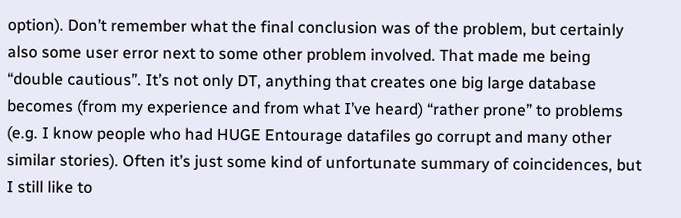option). Don’t remember what the final conclusion was of the problem, but certainly also some user error next to some other problem involved. That made me being “double cautious”. It’s not only DT, anything that creates one big large database becomes (from my experience and from what I’ve heard) “rather prone” to problems (e.g. I know people who had HUGE Entourage datafiles go corrupt and many other similar stories). Often it’s just some kind of unfortunate summary of coincidences, but I still like to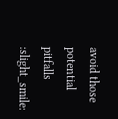avoid those potential pitfalls :slight_smile: